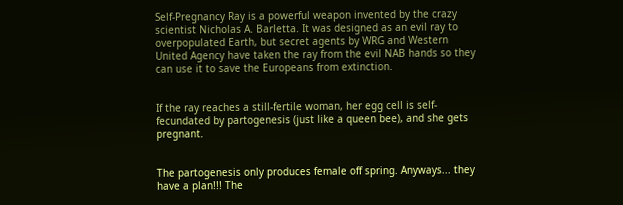Self-Pregnancy Ray is a powerful weapon invented by the crazy scientist Nicholas A. Barletta. It was designed as an evil ray to overpopulated Earth, but secret agents by WRG and Western United Agency have taken the ray from the evil NAB hands so they can use it to save the Europeans from extinction.


If the ray reaches a still-fertile woman, her egg cell is self-fecundated by partogenesis (just like a queen bee), and she gets pregnant.


The partogenesis only produces female off spring. Anyways... they have a plan!!! The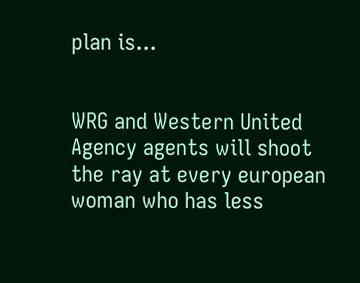plan is...


WRG and Western United Agency agents will shoot the ray at every european woman who has less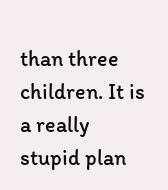than three children. It is a really stupid plan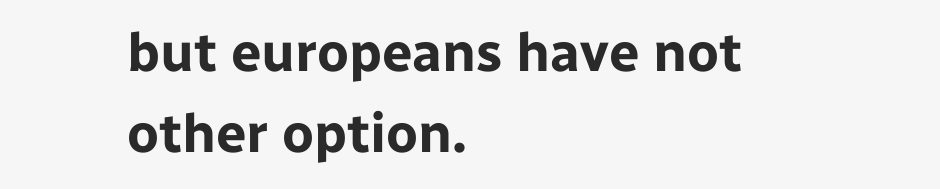but europeans have not other option.